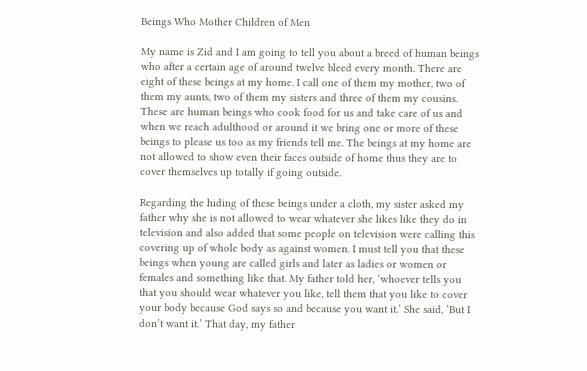Beings Who Mother Children of Men

My name is Zid and I am going to tell you about a breed of human beings who after a certain age of around twelve bleed every month. There are eight of these beings at my home. I call one of them my mother, two of them my aunts, two of them my sisters and three of them my cousins. These are human beings who cook food for us and take care of us and when we reach adulthood or around it we bring one or more of these beings to please us too as my friends tell me. The beings at my home are not allowed to show even their faces outside of home thus they are to cover themselves up totally if going outside.

Regarding the hiding of these beings under a cloth, my sister asked my father why she is not allowed to wear whatever she likes like they do in television and also added that some people on television were calling this covering up of whole body as against women. I must tell you that these beings when young are called girls and later as ladies or women or females and something like that. My father told her, ‘whoever tells you that you should wear whatever you like, tell them that you like to cover your body because God says so and because you want it.’ She said, ‘But I don’t want it.’ That day, my father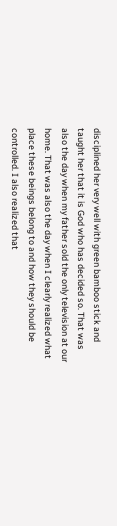disciplined her very well with green bamboo stick and taught her that it is God who has decided so. That was also the day when my father sold the only television at our home. That was also the day when I clearly realized what place these beings belong to and how they should be controlled. I also realized that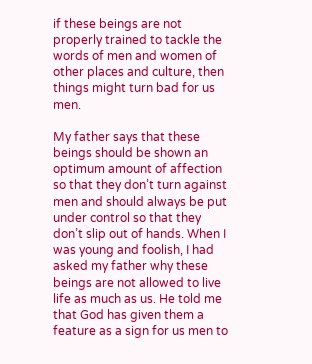if these beings are not properly trained to tackle the words of men and women of other places and culture, then things might turn bad for us men.

My father says that these beings should be shown an optimum amount of affection so that they don’t turn against men and should always be put under control so that they don’t slip out of hands. When I was young and foolish, I had asked my father why these beings are not allowed to live life as much as us. He told me that God has given them a feature as a sign for us men to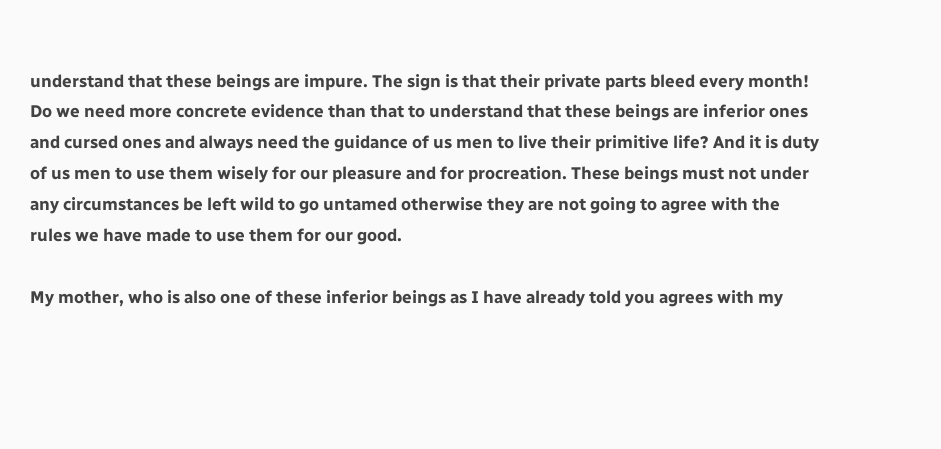understand that these beings are impure. The sign is that their private parts bleed every month! Do we need more concrete evidence than that to understand that these beings are inferior ones and cursed ones and always need the guidance of us men to live their primitive life? And it is duty of us men to use them wisely for our pleasure and for procreation. These beings must not under any circumstances be left wild to go untamed otherwise they are not going to agree with the rules we have made to use them for our good.

My mother, who is also one of these inferior beings as I have already told you agrees with my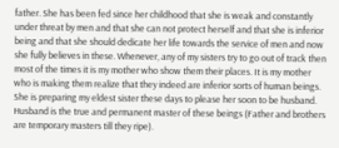father. She has been fed since her childhood that she is weak and constantly under threat by men and that she can not protect herself and that she is inferior being and that she should dedicate her life towards the service of men and now she fully believes in these. Whenever, any of my sisters try to go out of track then most of the times it is my mother who show them their places. It is my mother who is making them realize that they indeed are inferior sorts of human beings. She is preparing my eldest sister these days to please her soon to be husband. Husband is the true and permanent master of these beings (Father and brothers are temporary masters till they ripe).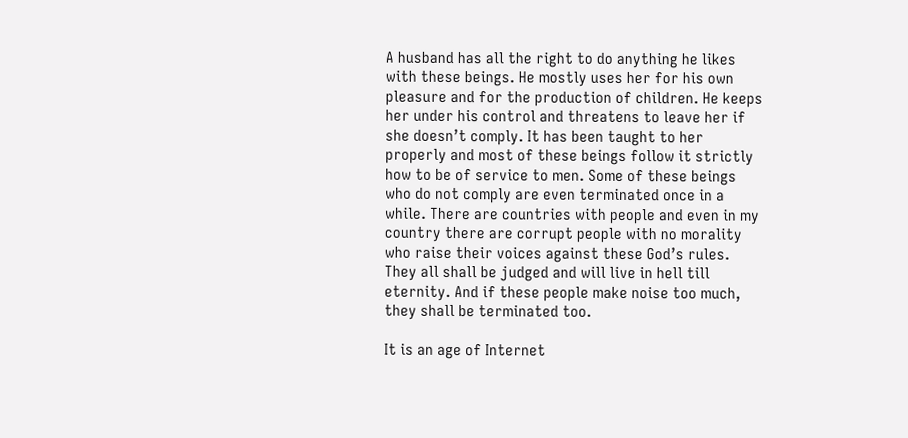A husband has all the right to do anything he likes with these beings. He mostly uses her for his own pleasure and for the production of children. He keeps her under his control and threatens to leave her if she doesn’t comply. It has been taught to her properly and most of these beings follow it strictly how to be of service to men. Some of these beings who do not comply are even terminated once in a while. There are countries with people and even in my country there are corrupt people with no morality who raise their voices against these God’s rules. They all shall be judged and will live in hell till eternity. And if these people make noise too much, they shall be terminated too.

It is an age of Internet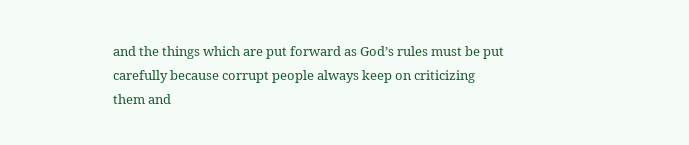and the things which are put forward as God’s rules must be put carefully because corrupt people always keep on criticizing them and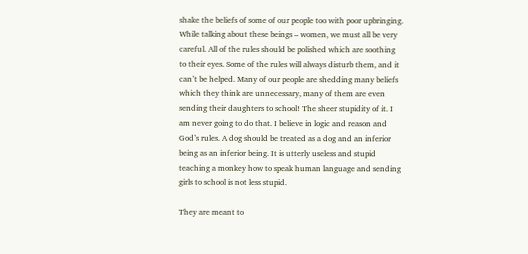shake the beliefs of some of our people too with poor upbringing. While talking about these beings – women, we must all be very careful. All of the rules should be polished which are soothing to their eyes. Some of the rules will always disturb them, and it can’t be helped. Many of our people are shedding many beliefs which they think are unnecessary, many of them are even sending their daughters to school! The sheer stupidity of it. I am never going to do that. I believe in logic and reason and God’s rules. A dog should be treated as a dog and an inferior being as an inferior being. It is utterly useless and stupid teaching a monkey how to speak human language and sending girls to school is not less stupid.

They are meant to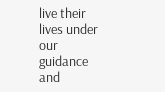live their lives under our guidance and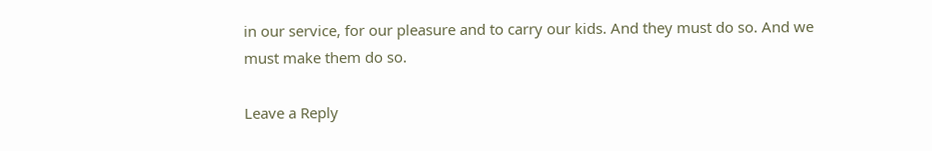in our service, for our pleasure and to carry our kids. And they must do so. And we must make them do so.

Leave a Reply